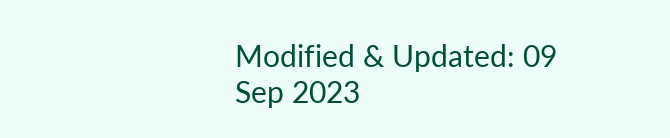Modified & Updated: 09 Sep 2023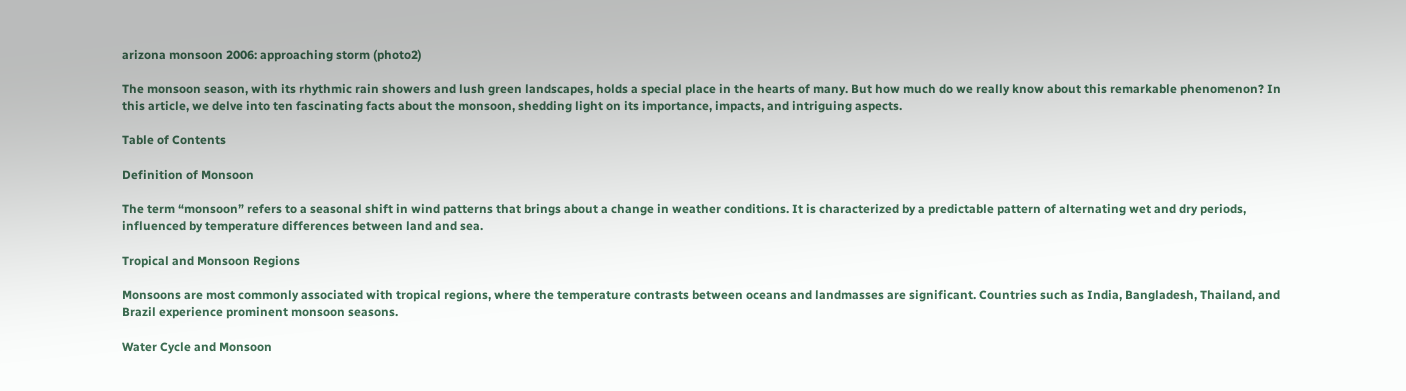arizona monsoon 2006: approaching storm (photo2)

The monsoon season, with its rhythmic rain showers and lush green landscapes, holds a special place in the hearts of many. But how much do we really know about this remarkable phenomenon? In this article, we delve into ten fascinating facts about the monsoon, shedding light on its importance, impacts, and intriguing aspects.

Table of Contents

Definition of Monsoon

The term “monsoon” refers to a seasonal shift in wind patterns that brings about a change in weather conditions. It is characterized by a predictable pattern of alternating wet and dry periods, influenced by temperature differences between land and sea.

Tropical and Monsoon Regions

Monsoons are most commonly associated with tropical regions, where the temperature contrasts between oceans and landmasses are significant. Countries such as India, Bangladesh, Thailand, and Brazil experience prominent monsoon seasons.

Water Cycle and Monsoon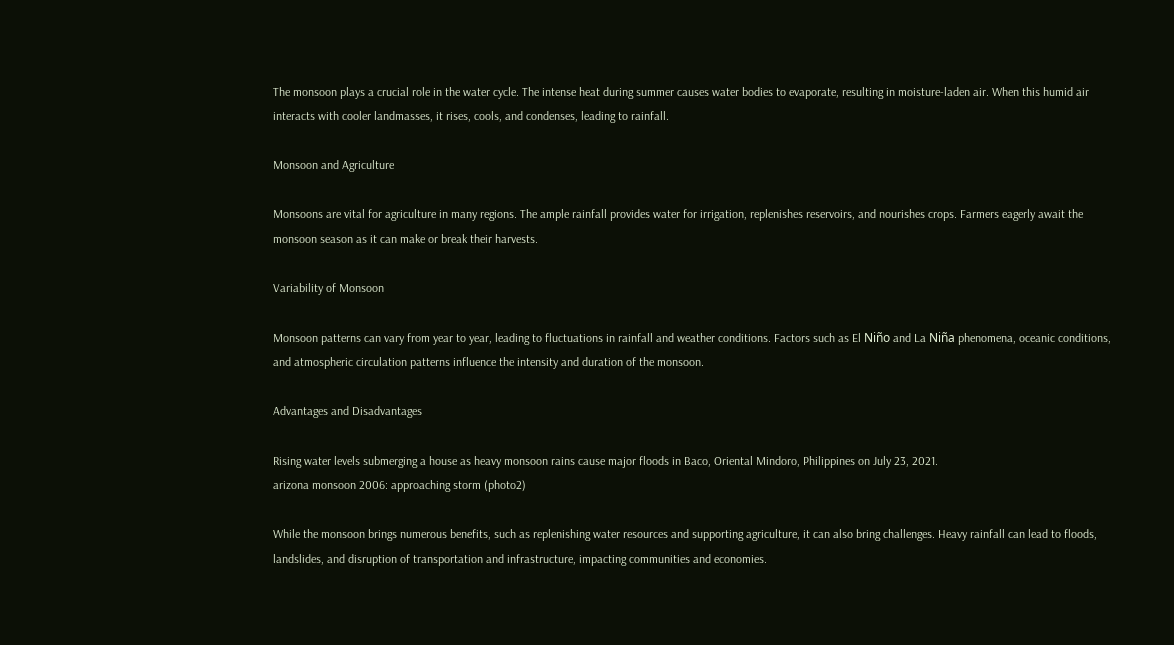The monsoon plays a crucial role in the water cycle. The intense heat during summer causes water bodies to evaporate, resulting in moisture-laden air. When this humid air interacts with cooler landmasses, it rises, cools, and condenses, leading to rainfall.

Monsoon and Agriculture

Monsoons are vital for agriculture in many regions. The ample rainfall provides water for irrigation, replenishes reservoirs, and nourishes crops. Farmers eagerly await the monsoon season as it can make or break their harvests.

Variability of Monsoon

Monsoon patterns can vary from year to year, leading to fluctuations in rainfall and weather conditions. Factors such as El Niño and La Niña phenomena, oceanic conditions, and atmospheric circulation patterns influence the intensity and duration of the monsoon.

Advantages and Disadvantages

Rising water levels submerging a house as heavy monsoon rains cause major floods in Baco, Oriental Mindoro, Philippines on July 23, 2021.
arizona monsoon 2006: approaching storm (photo2)

While the monsoon brings numerous benefits, such as replenishing water resources and supporting agriculture, it can also bring challenges. Heavy rainfall can lead to floods, landslides, and disruption of transportation and infrastructure, impacting communities and economies.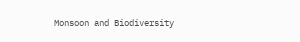Monsoon and Biodiversity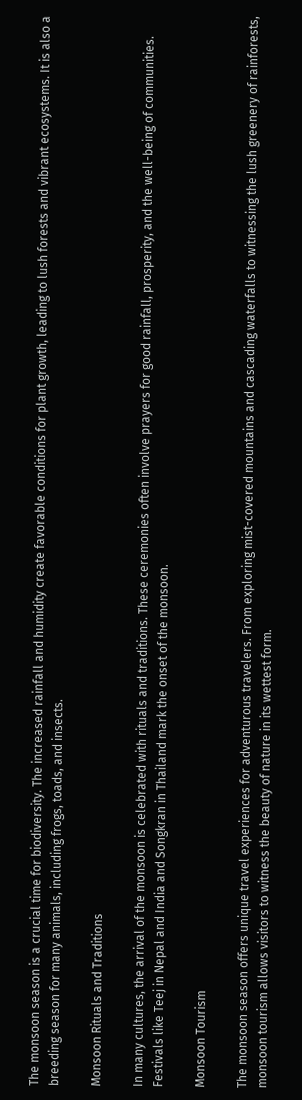The monsoon season is a crucial time for biodiversity. The increased rainfall and humidity create favorable conditions for plant growth, leading to lush forests and vibrant ecosystems. It is also a breeding season for many animals, including frogs, toads, and insects.

Monsoon Rituals and Traditions

In many cultures, the arrival of the monsoon is celebrated with rituals and traditions. These ceremonies often involve prayers for good rainfall, prosperity, and the well-being of communities. Festivals like Teej in Nepal and India and Songkran in Thailand mark the onset of the monsoon.

Monsoon Tourism

The monsoon season offers unique travel experiences for adventurous travelers. From exploring mist-covered mountains and cascading waterfalls to witnessing the lush greenery of rainforests, monsoon tourism allows visitors to witness the beauty of nature in its wettest form.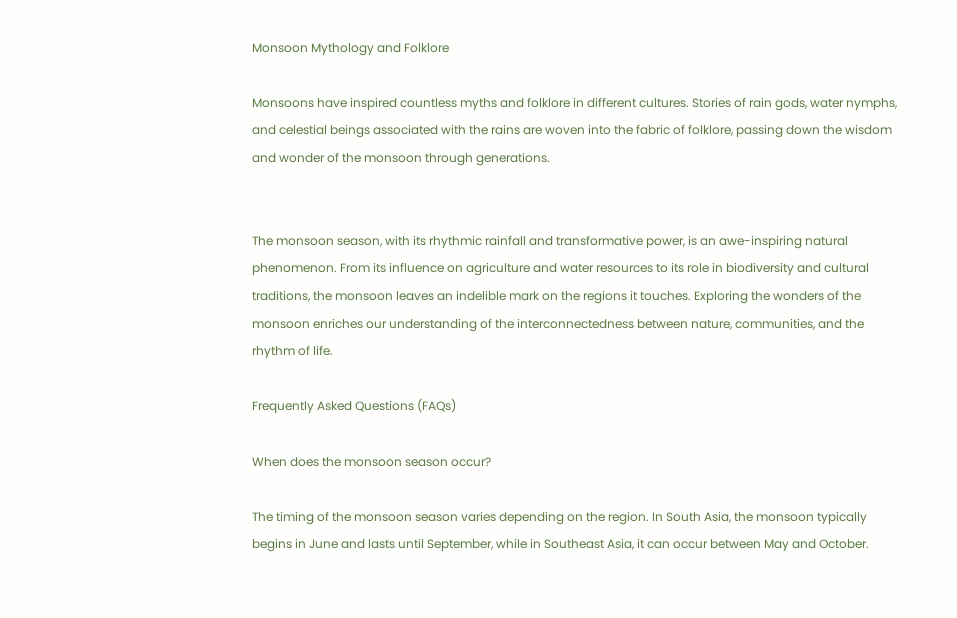Monsoon Mythology and Folklore

Monsoons have inspired countless myths and folklore in different cultures. Stories of rain gods, water nymphs, and celestial beings associated with the rains are woven into the fabric of folklore, passing down the wisdom and wonder of the monsoon through generations.


The monsoon season, with its rhythmic rainfall and transformative power, is an awe-inspiring natural phenomenon. From its influence on agriculture and water resources to its role in biodiversity and cultural traditions, the monsoon leaves an indelible mark on the regions it touches. Exploring the wonders of the monsoon enriches our understanding of the interconnectedness between nature, communities, and the rhythm of life.

Frequently Asked Questions (FAQs)

When does the monsoon season occur?

The timing of the monsoon season varies depending on the region. In South Asia, the monsoon typically begins in June and lasts until September, while in Southeast Asia, it can occur between May and October.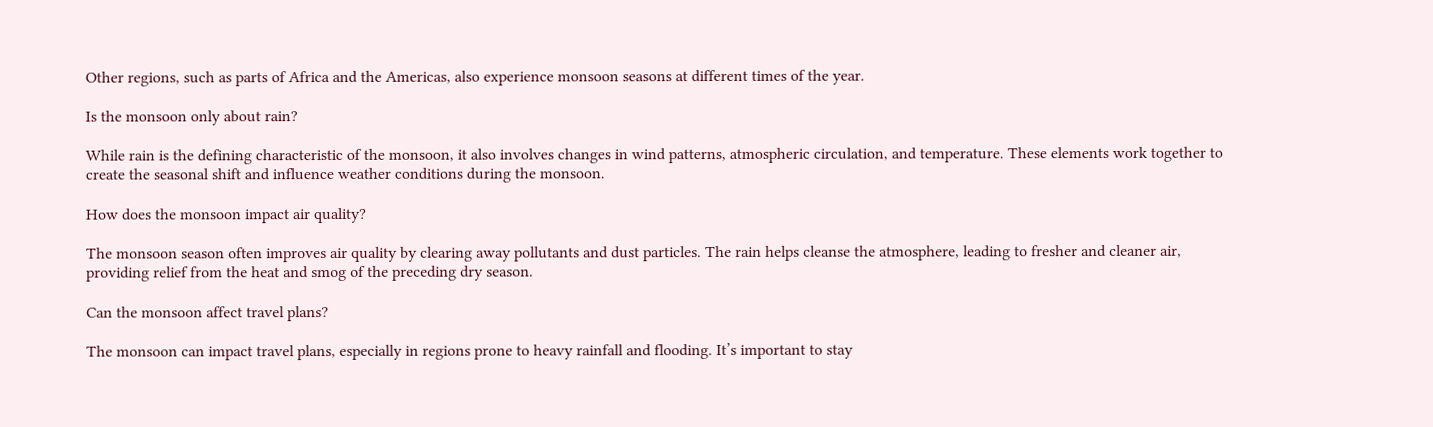Other regions, such as parts of Africa and the Americas, also experience monsoon seasons at different times of the year.

Is the monsoon only about rain?

While rain is the defining characteristic of the monsoon, it also involves changes in wind patterns, atmospheric circulation, and temperature. These elements work together to create the seasonal shift and influence weather conditions during the monsoon.

How does the monsoon impact air quality?

The monsoon season often improves air quality by clearing away pollutants and dust particles. The rain helps cleanse the atmosphere, leading to fresher and cleaner air, providing relief from the heat and smog of the preceding dry season.

Can the monsoon affect travel plans?

The monsoon can impact travel plans, especially in regions prone to heavy rainfall and flooding. It’s important to stay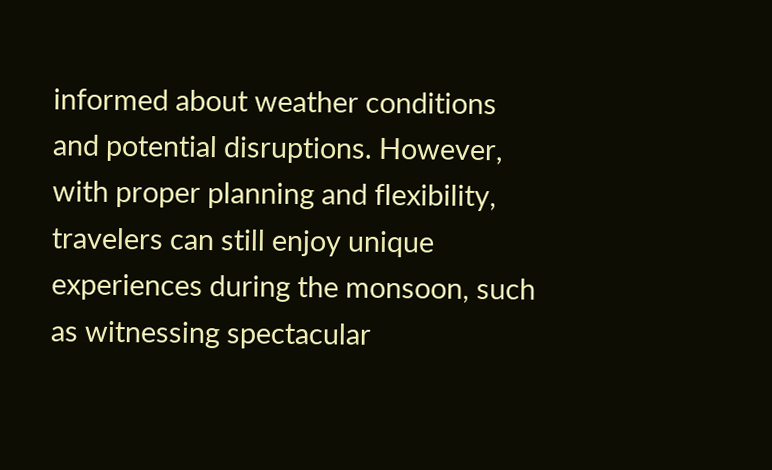informed about weather conditions and potential disruptions. However, with proper planning and flexibility, travelers can still enjoy unique experiences during the monsoon, such as witnessing spectacular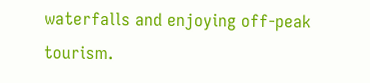waterfalls and enjoying off-peak tourism.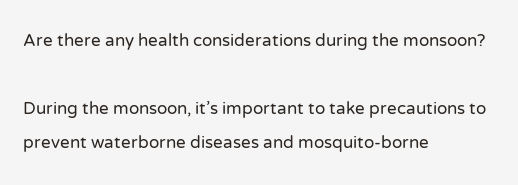Are there any health considerations during the monsoon?

During the monsoon, it’s important to take precautions to prevent waterborne diseases and mosquito-borne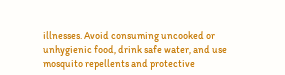illnesses. Avoid consuming uncooked or unhygienic food, drink safe water, and use mosquito repellents and protective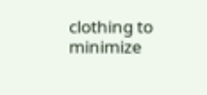clothing to minimize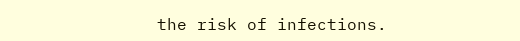the risk of infections.